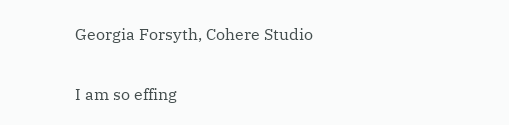Georgia Forsyth, Cohere Studio

I am so effing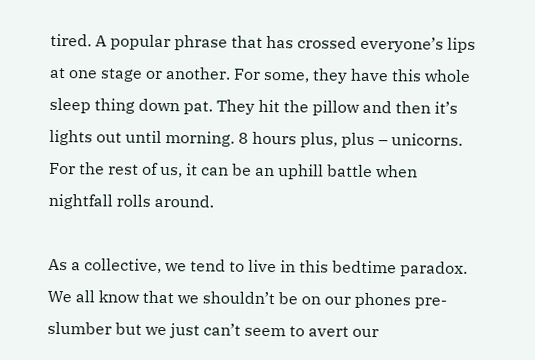tired. A popular phrase that has crossed everyone’s lips at one stage or another. For some, they have this whole sleep thing down pat. They hit the pillow and then it’s lights out until morning. 8 hours plus, plus – unicorns. For the rest of us, it can be an uphill battle when nightfall rolls around.

As a collective, we tend to live in this bedtime paradox. We all know that we shouldn’t be on our phones pre-slumber but we just can’t seem to avert our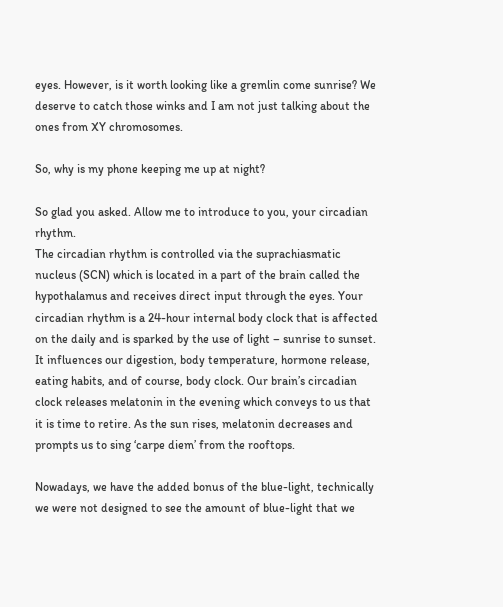eyes. However, is it worth looking like a gremlin come sunrise? We deserve to catch those winks and I am not just talking about the ones from XY chromosomes.

So, why is my phone keeping me up at night?

So glad you asked. Allow me to introduce to you, your circadian rhythm.
The circadian rhythm is controlled via the suprachiasmatic nucleus (SCN) which is located in a part of the brain called the hypothalamus and receives direct input through the eyes. Your circadian rhythm is a 24-hour internal body clock that is affected on the daily and is sparked by the use of light – sunrise to sunset. It influences our digestion, body temperature, hormone release, eating habits, and of course, body clock. Our brain’s circadian clock releases melatonin in the evening which conveys to us that it is time to retire. As the sun rises, melatonin decreases and prompts us to sing ‘carpe diem’ from the rooftops.

Nowadays, we have the added bonus of the blue-light, technically we were not designed to see the amount of blue-light that we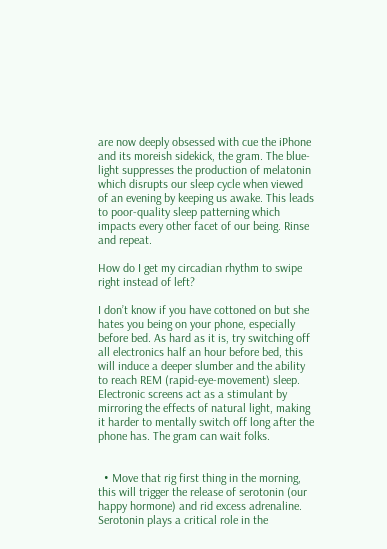are now deeply obsessed with cue the iPhone and its moreish sidekick, the gram. The blue- light suppresses the production of melatonin which disrupts our sleep cycle when viewed of an evening by keeping us awake. This leads to poor-quality sleep patterning which impacts every other facet of our being. Rinse and repeat.

How do I get my circadian rhythm to swipe right instead of left?

I don’t know if you have cottoned on but she hates you being on your phone, especially before bed. As hard as it is, try switching off all electronics half an hour before bed, this will induce a deeper slumber and the ability to reach REM (rapid-eye-movement) sleep. Electronic screens act as a stimulant by mirroring the effects of natural light, making it harder to mentally switch off long after the phone has. The gram can wait folks.


  • Move that rig first thing in the morning, this will trigger the release of serotonin (our happy hormone) and rid excess adrenaline. Serotonin plays a critical role in the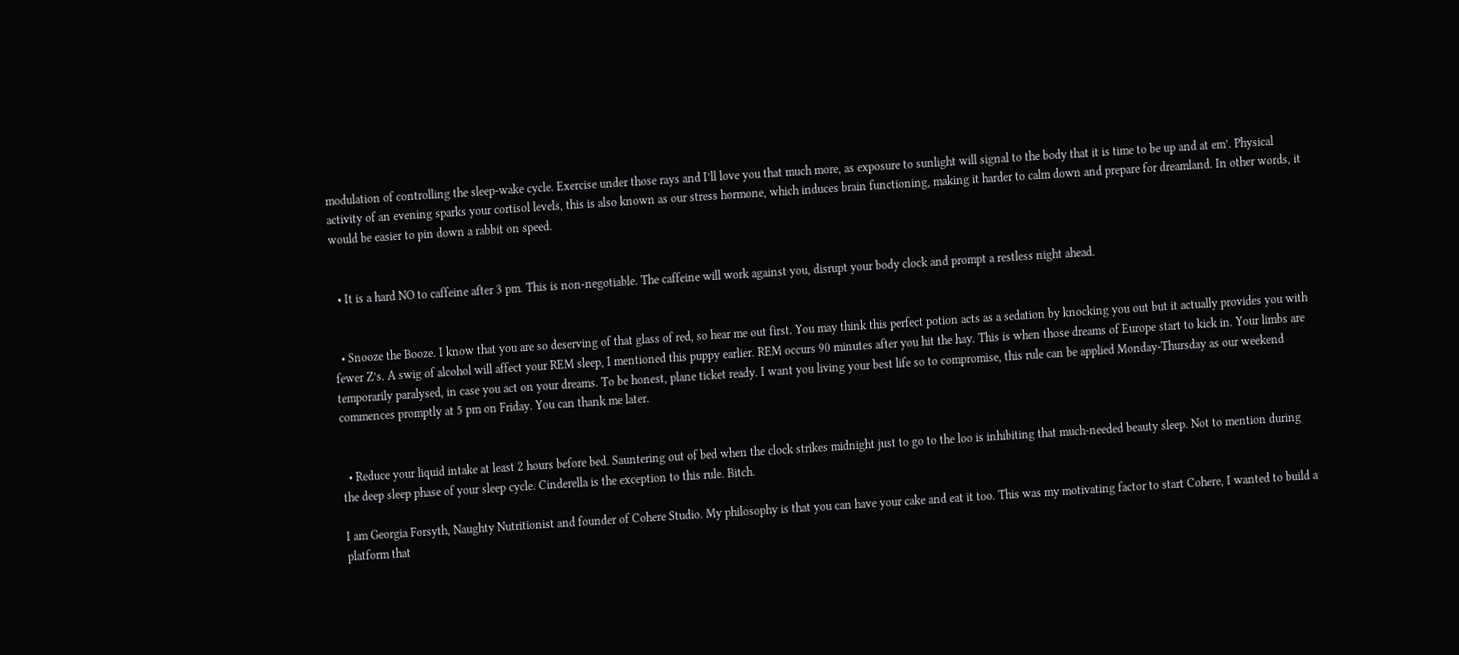modulation of controlling the sleep-wake cycle. Exercise under those rays and I’ll love you that much more, as exposure to sunlight will signal to the body that it is time to be up and at em’. Physical activity of an evening sparks your cortisol levels, this is also known as our stress hormone, which induces brain functioning, making it harder to calm down and prepare for dreamland. In other words, it would be easier to pin down a rabbit on speed.


  • It is a hard NO to caffeine after 3 pm. This is non-negotiable. The caffeine will work against you, disrupt your body clock and prompt a restless night ahead.


  • Snooze the Booze. I know that you are so deserving of that glass of red, so hear me out first. You may think this perfect potion acts as a sedation by knocking you out but it actually provides you with fewer Z’s. A swig of alcohol will affect your REM sleep, I mentioned this puppy earlier. REM occurs 90 minutes after you hit the hay. This is when those dreams of Europe start to kick in. Your limbs are temporarily paralysed, in case you act on your dreams. To be honest, plane ticket ready. I want you living your best life so to compromise, this rule can be applied Monday-Thursday as our weekend commences promptly at 5 pm on Friday. You can thank me later.


  • Reduce your liquid intake at least 2 hours before bed. Sauntering out of bed when the clock strikes midnight just to go to the loo is inhibiting that much-needed beauty sleep. Not to mention during the deep sleep phase of your sleep cycle. Cinderella is the exception to this rule. Bitch.

I am Georgia Forsyth, Naughty Nutritionist and founder of Cohere Studio. My philosophy is that you can have your cake and eat it too. This was my motivating factor to start Cohere, I wanted to build a platform that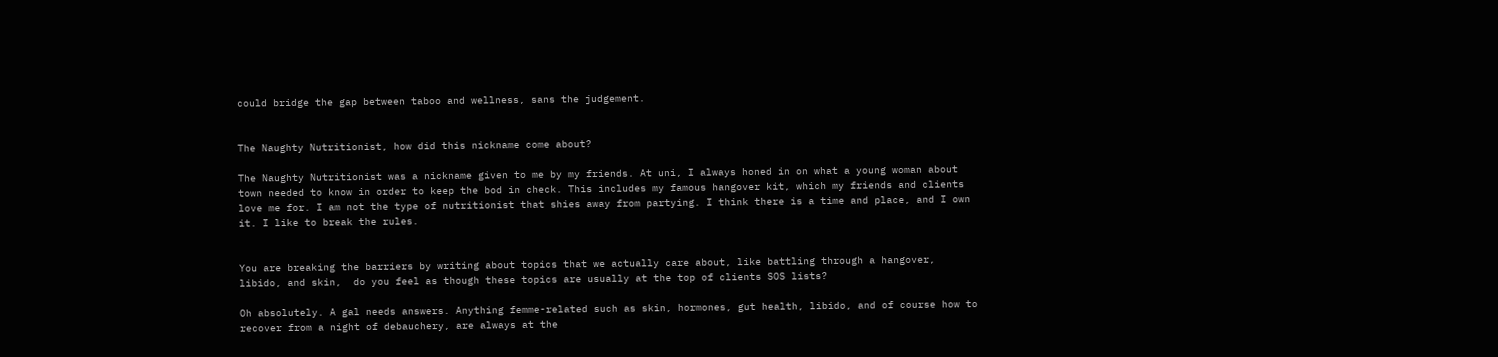could bridge the gap between taboo and wellness, sans the judgement.


The Naughty Nutritionist, how did this nickname come about?

The Naughty Nutritionist was a nickname given to me by my friends. At uni, I always honed in on what a young woman about town needed to know in order to keep the bod in check. This includes my famous hangover kit, which my friends and clients love me for. I am not the type of nutritionist that shies away from partying. I think there is a time and place, and I own it. I like to break the rules.


You are breaking the barriers by writing about topics that we actually care about, like battling through a hangover,  libido, and skin,  do you feel as though these topics are usually at the top of clients SOS lists?

Oh absolutely. A gal needs answers. Anything femme-related such as skin, hormones, gut health, libido, and of course how to recover from a night of debauchery, are always at the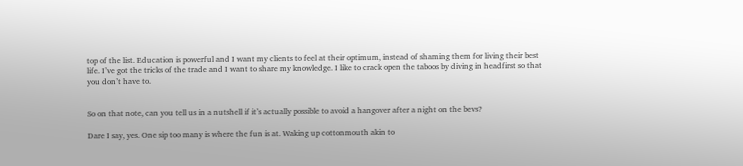top of the list. Education is powerful and I want my clients to feel at their optimum, instead of shaming them for living their best life. I’ve got the tricks of the trade and I want to share my knowledge. I like to crack open the taboos by diving in headfirst so that you don’t have to.


So on that note, can you tell us in a nutshell if it’s actually possible to avoid a hangover after a night on the bevs?

Dare I say, yes. One sip too many is where the fun is at. Waking up cottonmouth akin to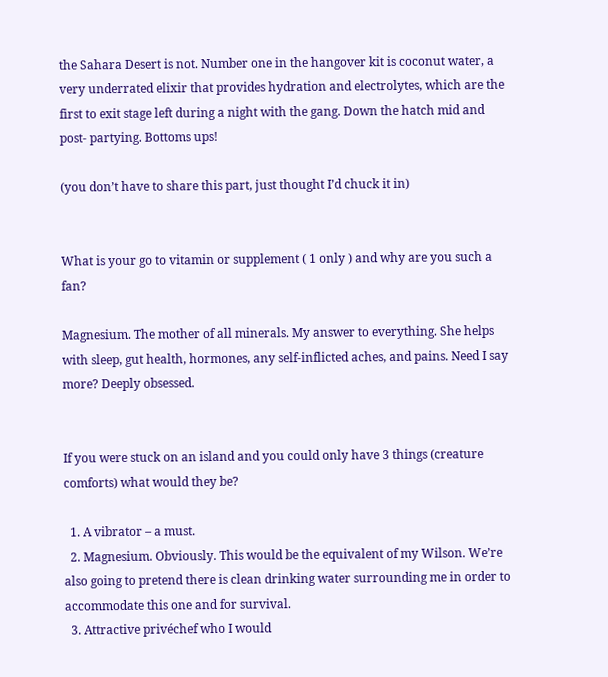the Sahara Desert is not. Number one in the hangover kit is coconut water, a very underrated elixir that provides hydration and electrolytes, which are the first to exit stage left during a night with the gang. Down the hatch mid and post- partying. Bottoms ups!

(you don’t have to share this part, just thought I’d chuck it in)


What is your go to vitamin or supplement ( 1 only ) and why are you such a fan?

Magnesium. The mother of all minerals. My answer to everything. She helps with sleep, gut health, hormones, any self-inflicted aches, and pains. Need I say more? Deeply obsessed.


If you were stuck on an island and you could only have 3 things (creature comforts) what would they be?

  1. A vibrator – a must.
  2. Magnesium. Obviously. This would be the equivalent of my Wilson. We’re also going to pretend there is clean drinking water surrounding me in order to accommodate this one and for survival.
  3. Attractive privéchef who I would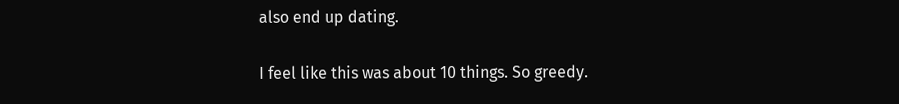also end up dating.

I feel like this was about 10 things. So greedy.